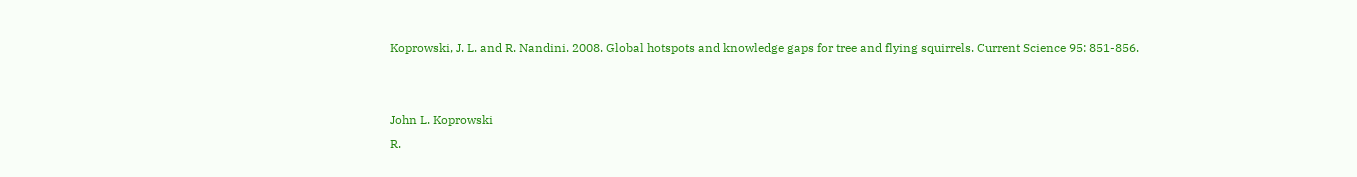Koprowski, J. L. and R. Nandini. 2008. Global hotspots and knowledge gaps for tree and flying squirrels. Current Science 95: 851-856.


John L. Koprowski
R.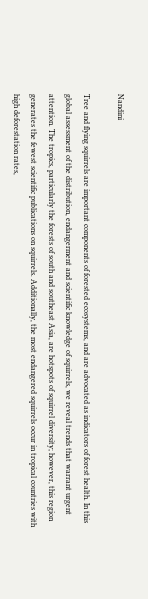Nandini

Tree and flying squirrels are important components of forested ecosystems, and are advocated as indicators of forest health. In this global assessment of the distribution, endangerment and scientific knowledge of squirrels, we reveal trends that warrant urgent attention. The tropics, particularly the forests of south and southeast Asia, are hotspots of squirrel diversity; however, this region generates the fewest scientific publications on squirrels. Additionally, the most endangered squirrels occur in tropical countries with high deforestation rates,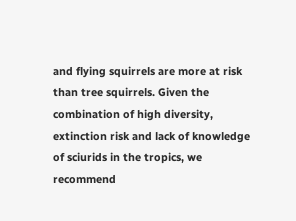and flying squirrels are more at risk than tree squirrels. Given the combination of high diversity, extinction risk and lack of knowledge of sciurids in the tropics, we recommend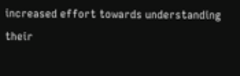increased effort towards understanding their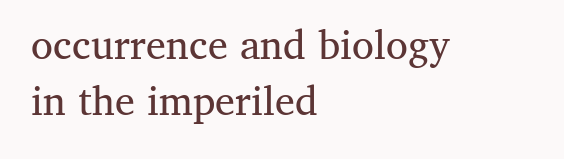occurrence and biology in the imperiled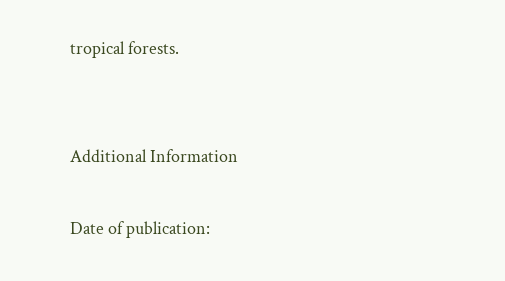tropical forests.


Additional Information

Date of publication: